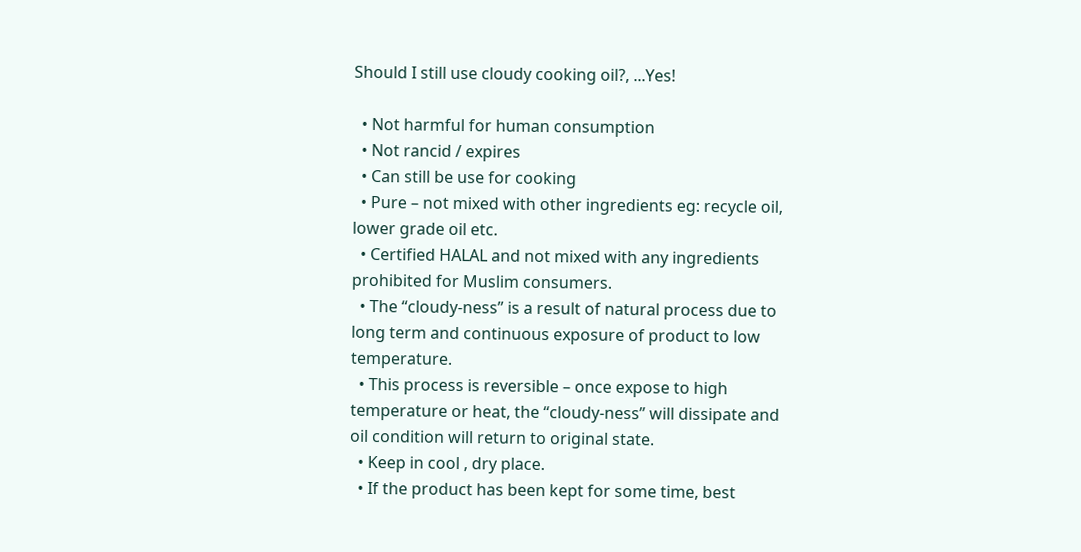Should I still use cloudy cooking oil?, ...Yes!

  • Not harmful for human consumption
  • Not rancid / expires
  • Can still be use for cooking
  • Pure – not mixed with other ingredients eg: recycle oil, lower grade oil etc.
  • Certified HALAL and not mixed with any ingredients prohibited for Muslim consumers.
  • The “cloudy-ness” is a result of natural process due to long term and continuous exposure of product to low temperature.
  • This process is reversible – once expose to high temperature or heat, the “cloudy-ness” will dissipate and oil condition will return to original state.
  • Keep in cool , dry place.
  • If the product has been kept for some time, best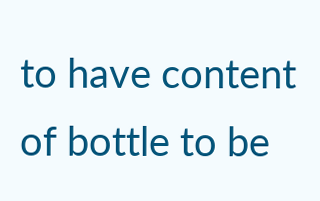to have content of bottle to be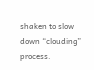shaken to slow down “clouding” process.